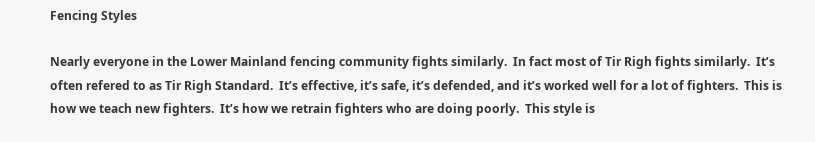Fencing Styles

Nearly everyone in the Lower Mainland fencing community fights similarly.  In fact most of Tir Righ fights similarly.  It’s often refered to as Tir Righ Standard.  It’s effective, it’s safe, it’s defended, and it’s worked well for a lot of fighters.  This is how we teach new fighters.  It’s how we retrain fighters who are doing poorly.  This style is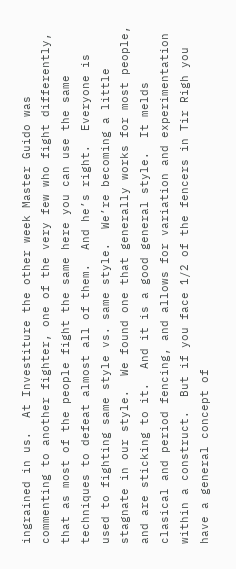ingrained in us.  At Investiture the other week Master Guido was commenting to another fighter, one of the very few who fight differently, that as most of the people fight the same here you can use the same techniques to defeat almost all of them.  And he’s right.  Everyone is used to fighting same style vs. same style.  We’re becoming a little stagnate in our style.  We found one that generally works for most people, and are sticking to it.  And it is a good general style.  It melds clasical and period fencing, and allows for variation and experimentation within a construct.  But if you face 1/2 of the fencers in Tir Righ you have a general concept of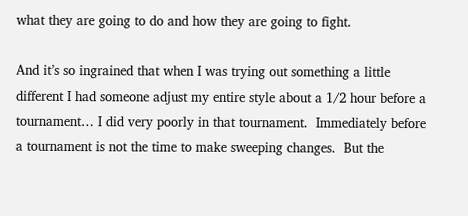what they are going to do and how they are going to fight.

And it’s so ingrained that when I was trying out something a little different I had someone adjust my entire style about a 1/2 hour before a tournament… I did very poorly in that tournament.  Immediately before a tournament is not the time to make sweeping changes.  But the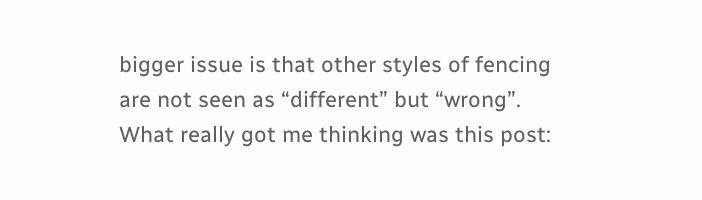bigger issue is that other styles of fencing are not seen as “different” but “wrong”.  What really got me thinking was this post: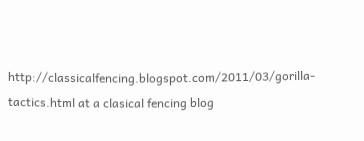http://classicalfencing.blogspot.com/2011/03/gorilla-tactics.html at a clasical fencing blog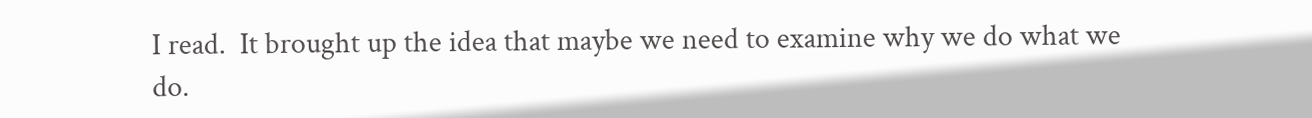I read.  It brought up the idea that maybe we need to examine why we do what we do.